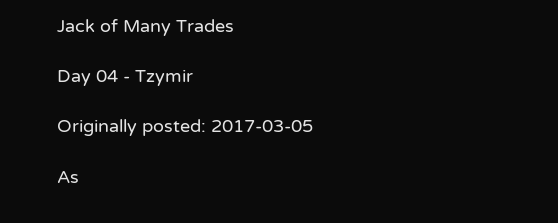Jack of Many Trades

Day 04 - Tzymir

Originally posted: 2017-03-05

As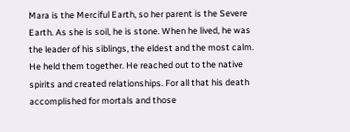Mara is the Merciful Earth, so her parent is the Severe Earth. As she is soil, he is stone. When he lived, he was the leader of his siblings, the eldest and the most calm. He held them together. He reached out to the native spirits and created relationships. For all that his death accomplished for mortals and those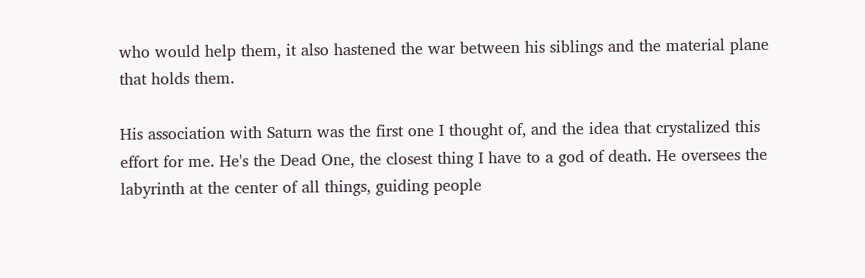who would help them, it also hastened the war between his siblings and the material plane that holds them.

His association with Saturn was the first one I thought of, and the idea that crystalized this effort for me. He's the Dead One, the closest thing I have to a god of death. He oversees the labyrinth at the center of all things, guiding people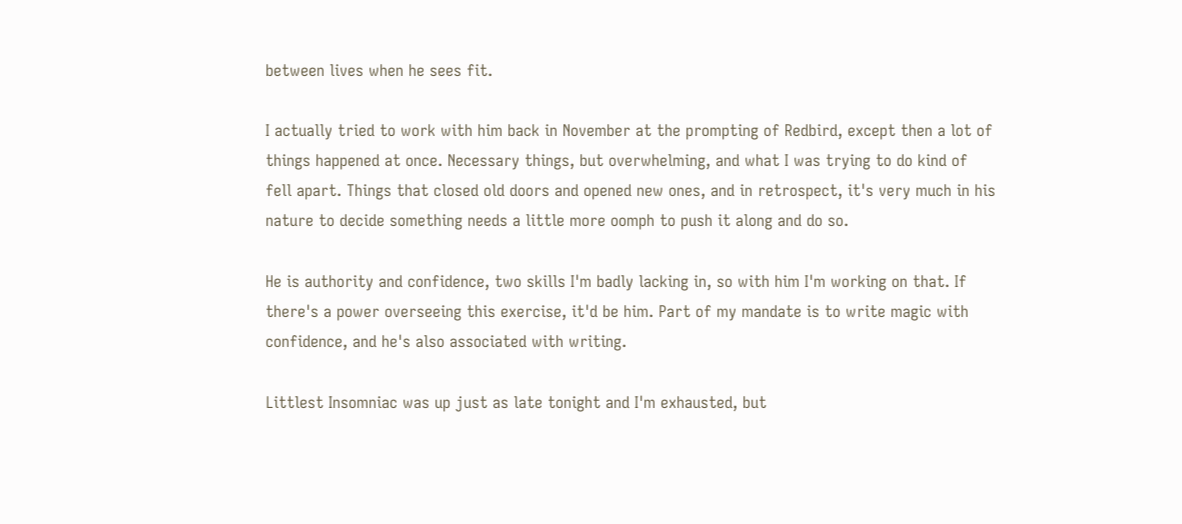between lives when he sees fit.

I actually tried to work with him back in November at the prompting of Redbird, except then a lot of things happened at once. Necessary things, but overwhelming, and what I was trying to do kind of fell apart. Things that closed old doors and opened new ones, and in retrospect, it's very much in his nature to decide something needs a little more oomph to push it along and do so.

He is authority and confidence, two skills I'm badly lacking in, so with him I'm working on that. If there's a power overseeing this exercise, it'd be him. Part of my mandate is to write magic with confidence, and he's also associated with writing.

Littlest Insomniac was up just as late tonight and I'm exhausted, but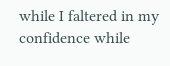while I faltered in my confidence while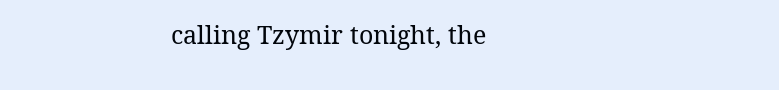calling Tzymir tonight, the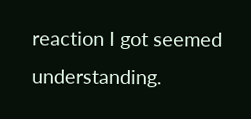reaction I got seemed understanding.